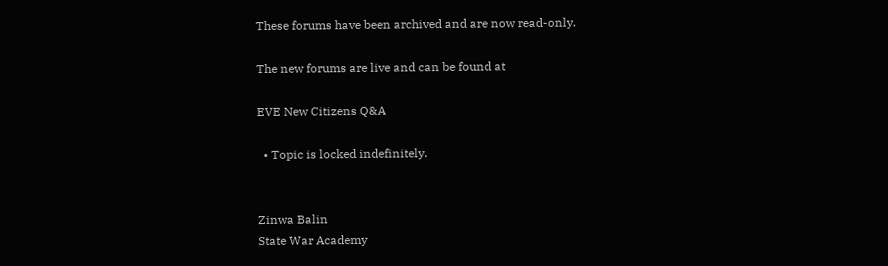These forums have been archived and are now read-only.

The new forums are live and can be found at

EVE New Citizens Q&A

  • Topic is locked indefinitely.


Zinwa Balin
State War Academy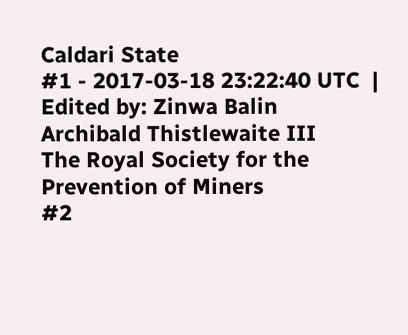Caldari State
#1 - 2017-03-18 23:22:40 UTC  |  Edited by: Zinwa Balin
Archibald Thistlewaite III
The Royal Society for the Prevention of Miners
#2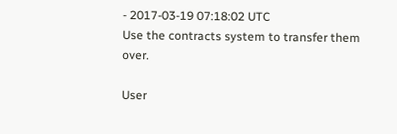- 2017-03-19 07:18:02 UTC
Use the contracts system to transfer them over.

User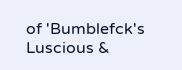of 'Bumblefck's Luscious &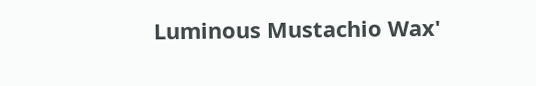Luminous Mustachio Wax'